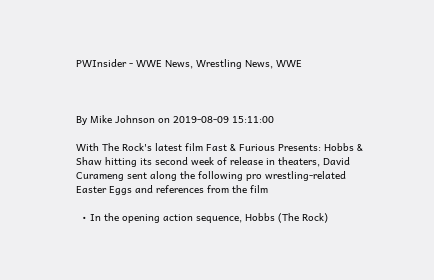PWInsider - WWE News, Wrestling News, WWE



By Mike Johnson on 2019-08-09 15:11:00

With The Rock's latest film Fast & Furious Presents: Hobbs & Shaw hitting its second week of release in theaters, David Curameng sent along the following pro wrestling-related Easter Eggs and references from the film

  • In the opening action sequence, Hobbs (The Rock)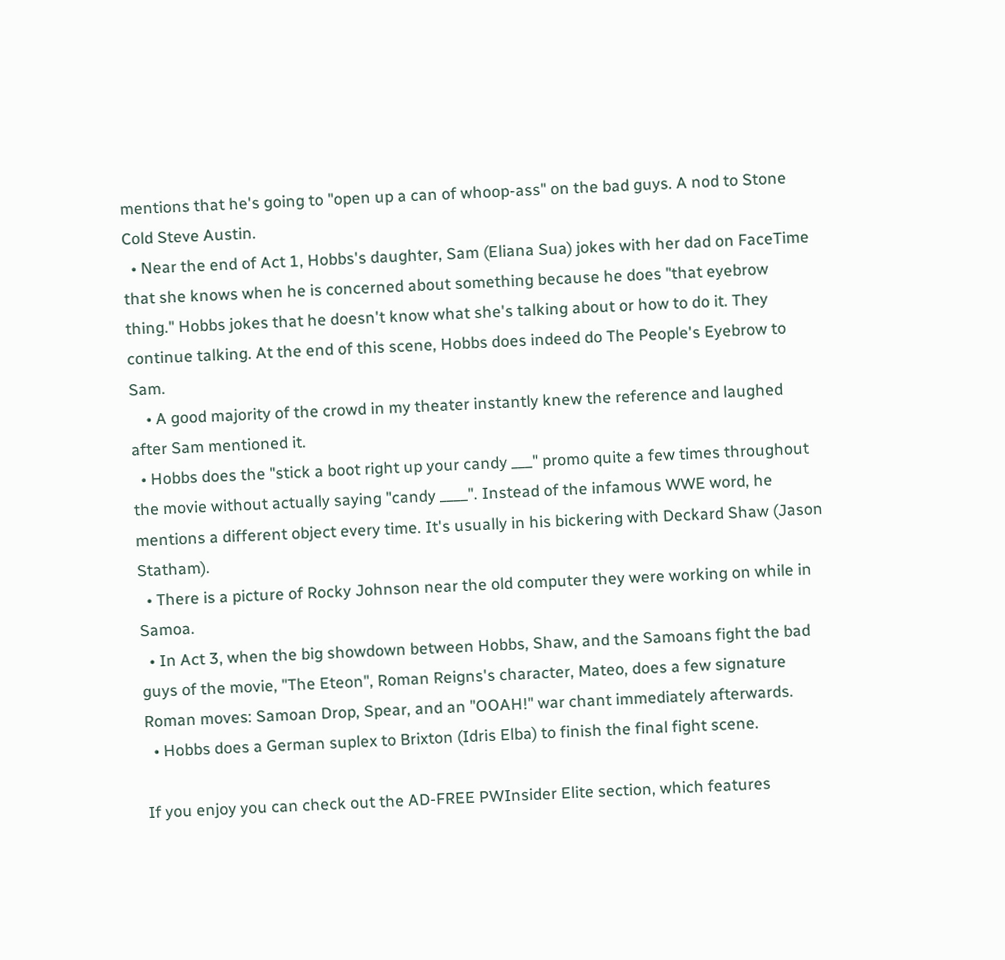mentions that he's going to "open up a can of whoop-ass" on the bad guys. A nod to Stone Cold Steve Austin.
  • Near the end of Act 1, Hobbs's daughter, Sam (Eliana Sua) jokes with her dad on FaceTime that she knows when he is concerned about something because he does "that eyebrow thing." Hobbs jokes that he doesn't know what she's talking about or how to do it. They continue talking. At the end of this scene, Hobbs does indeed do The People's Eyebrow to Sam.
    • A good majority of the crowd in my theater instantly knew the reference and laughed after Sam mentioned it.
  • Hobbs does the "stick a boot right up your candy ___" promo quite a few times throughout the movie without actually saying "candy ____". Instead of the infamous WWE word, he mentions a different object every time. It's usually in his bickering with Deckard Shaw (Jason Statham).
  • There is a picture of Rocky Johnson near the old computer they were working on while in Samoa.
  • In Act 3, when the big showdown between Hobbs, Shaw, and the Samoans fight the bad guys of the movie, "The Eteon", Roman Reigns's character, Mateo, does a few signature Roman moves: Samoan Drop, Spear, and an "OOAH!" war chant immediately afterwards.
  • Hobbs does a German suplex to Brixton (Idris Elba) to finish the final fight scene.

If you enjoy you can check out the AD-FREE PWInsider Elite section, which features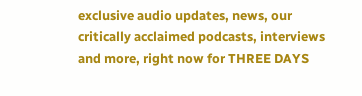exclusive audio updates, news, our critically acclaimed podcasts, interviews and more, right now for THREE DAYS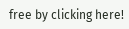free by clicking here!